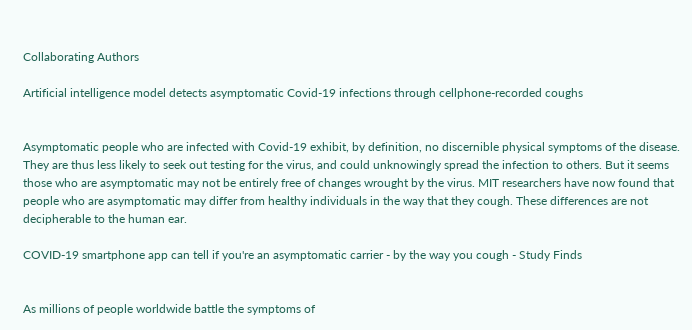Collaborating Authors

Artificial intelligence model detects asymptomatic Covid-19 infections through cellphone-recorded coughs


Asymptomatic people who are infected with Covid-19 exhibit, by definition, no discernible physical symptoms of the disease. They are thus less likely to seek out testing for the virus, and could unknowingly spread the infection to others. But it seems those who are asymptomatic may not be entirely free of changes wrought by the virus. MIT researchers have now found that people who are asymptomatic may differ from healthy individuals in the way that they cough. These differences are not decipherable to the human ear.

COVID-19 smartphone app can tell if you're an asymptomatic carrier - by the way you cough - Study Finds


As millions of people worldwide battle the symptoms of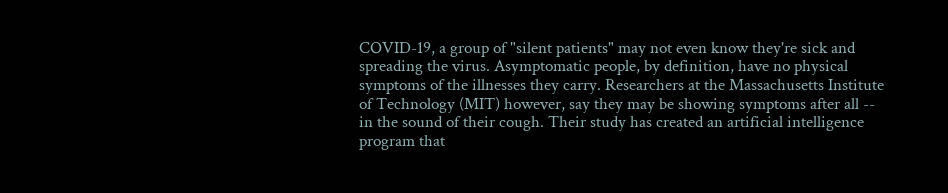COVID-19, a group of "silent patients" may not even know they're sick and spreading the virus. Asymptomatic people, by definition, have no physical symptoms of the illnesses they carry. Researchers at the Massachusetts Institute of Technology (MIT) however, say they may be showing symptoms after all -- in the sound of their cough. Their study has created an artificial intelligence program that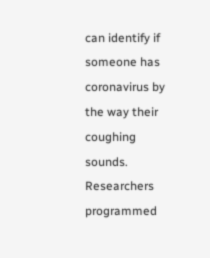can identify if someone has coronavirus by the way their coughing sounds. Researchers programmed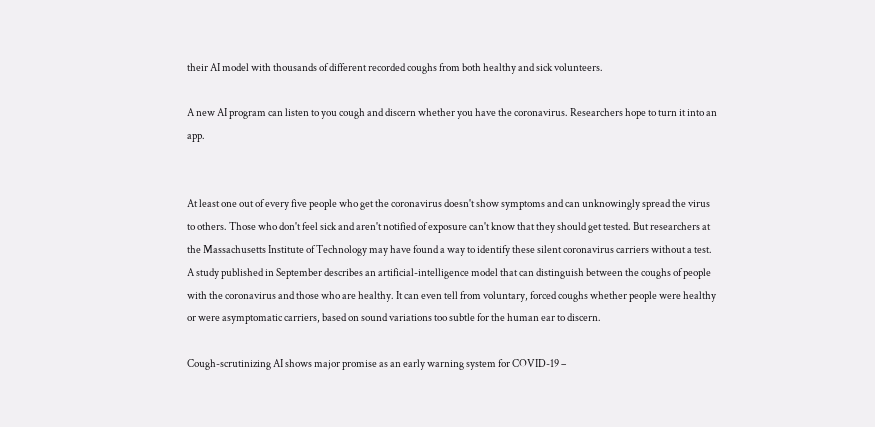their AI model with thousands of different recorded coughs from both healthy and sick volunteers.

A new AI program can listen to you cough and discern whether you have the coronavirus. Researchers hope to turn it into an app.


At least one out of every five people who get the coronavirus doesn't show symptoms and can unknowingly spread the virus to others. Those who don't feel sick and aren't notified of exposure can't know that they should get tested. But researchers at the Massachusetts Institute of Technology may have found a way to identify these silent coronavirus carriers without a test. A study published in September describes an artificial-intelligence model that can distinguish between the coughs of people with the coronavirus and those who are healthy. It can even tell from voluntary, forced coughs whether people were healthy or were asymptomatic carriers, based on sound variations too subtle for the human ear to discern.

Cough-scrutinizing AI shows major promise as an early warning system for COVID-19 –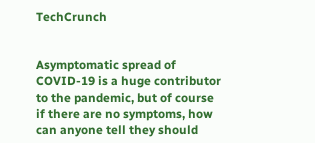TechCrunch


Asymptomatic spread of COVID-19 is a huge contributor to the pandemic, but of course if there are no symptoms, how can anyone tell they should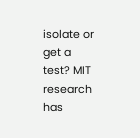isolate or get a test? MIT research has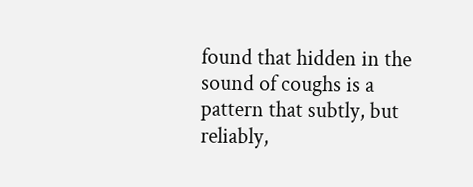found that hidden in the sound of coughs is a pattern that subtly, but reliably,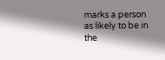marks a person as likely to be in the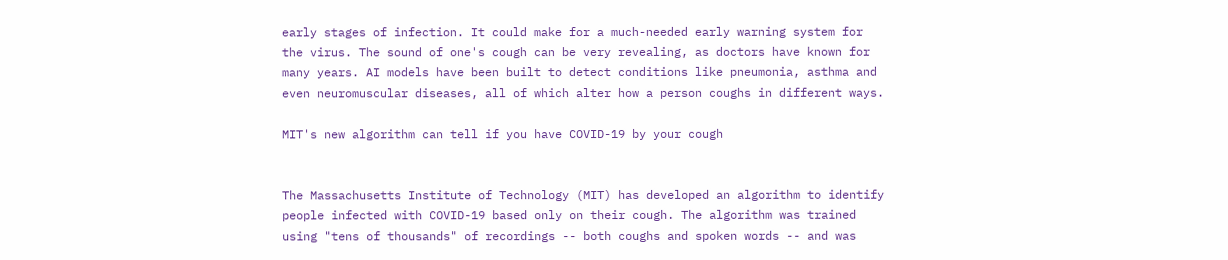early stages of infection. It could make for a much-needed early warning system for the virus. The sound of one's cough can be very revealing, as doctors have known for many years. AI models have been built to detect conditions like pneumonia, asthma and even neuromuscular diseases, all of which alter how a person coughs in different ways.

MIT's new algorithm can tell if you have COVID-19 by your cough


The Massachusetts Institute of Technology (MIT) has developed an algorithm to identify people infected with COVID-19 based only on their cough. The algorithm was trained using "tens of thousands" of recordings -- both coughs and spoken words -- and was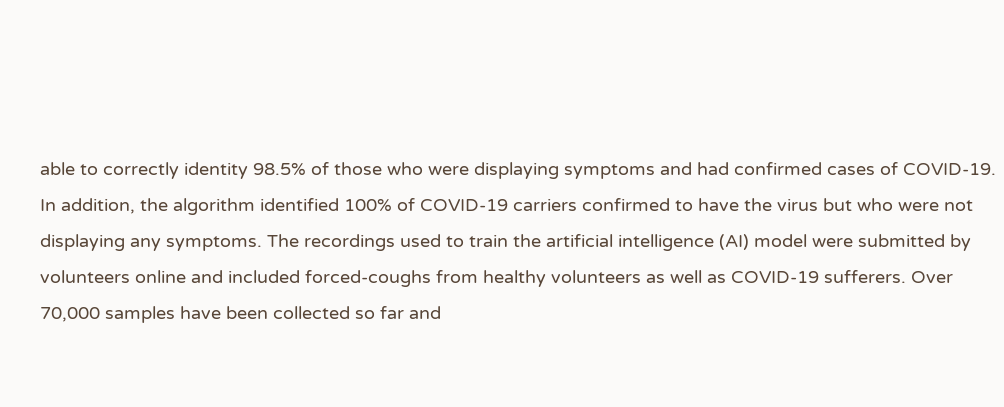able to correctly identity 98.5% of those who were displaying symptoms and had confirmed cases of COVID-19. In addition, the algorithm identified 100% of COVID-19 carriers confirmed to have the virus but who were not displaying any symptoms. The recordings used to train the artificial intelligence (AI) model were submitted by volunteers online and included forced-coughs from healthy volunteers as well as COVID-19 sufferers. Over 70,000 samples have been collected so far and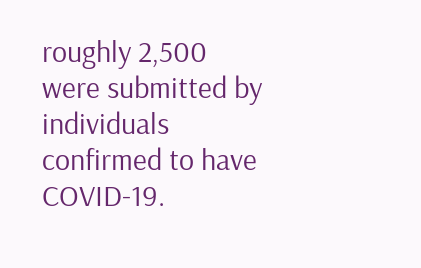roughly 2,500 were submitted by individuals confirmed to have COVID-19.